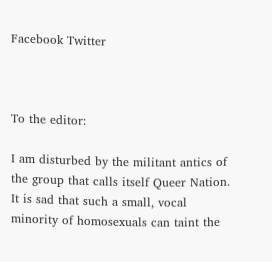Facebook Twitter



To the editor:

I am disturbed by the militant antics of the group that calls itself Queer Nation. It is sad that such a small, vocal minority of homosexuals can taint the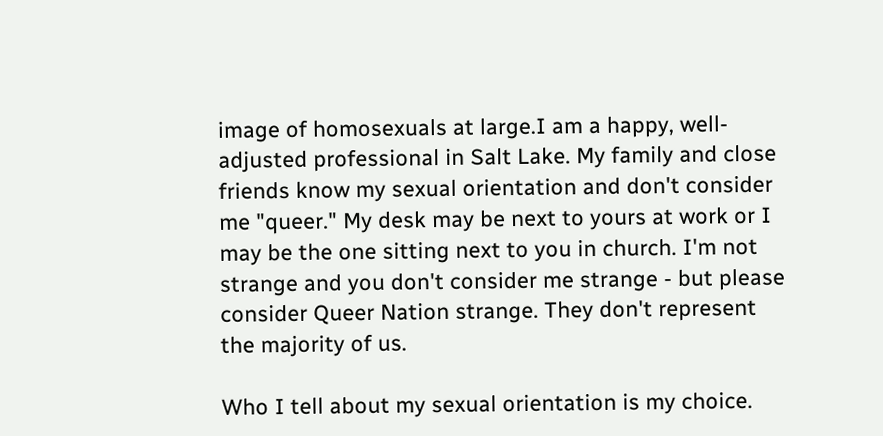image of homosexuals at large.I am a happy, well-adjusted professional in Salt Lake. My family and close friends know my sexual orientation and don't consider me "queer." My desk may be next to yours at work or I may be the one sitting next to you in church. I'm not strange and you don't consider me strange - but please consider Queer Nation strange. They don't represent the majority of us.

Who I tell about my sexual orientation is my choice.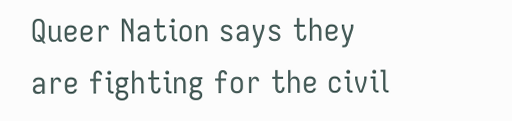Queer Nation says they are fighting for the civil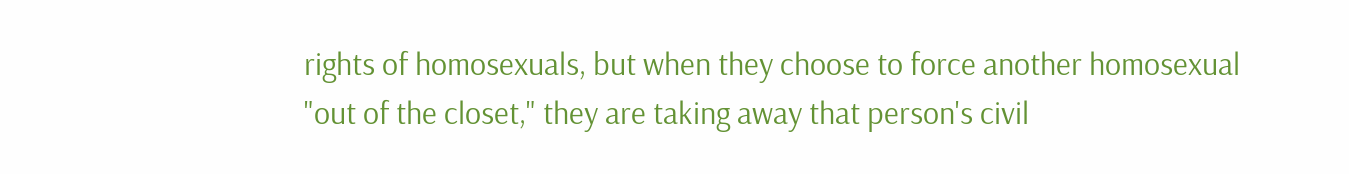rights of homosexuals, but when they choose to force another homosexual "out of the closet," they are taking away that person's civil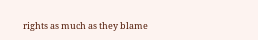rights as much as they blame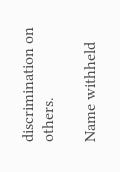discrimination on others.

Name withheld